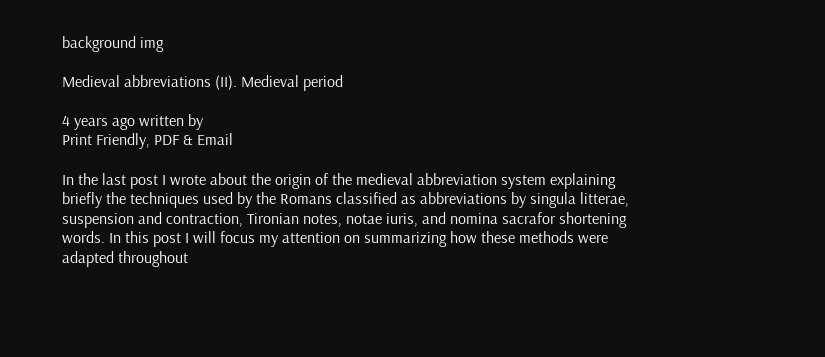background img

Medieval abbreviations (II). Medieval period

4 years ago written by
Print Friendly, PDF & Email

In the last post I wrote about the origin of the medieval abbreviation system explaining briefly the techniques used by the Romans classified as abbreviations by singula litterae, suspension and contraction, Tironian notes, notae iuris, and nomina sacrafor shortening words. In this post I will focus my attention on summarizing how these methods were adapted throughout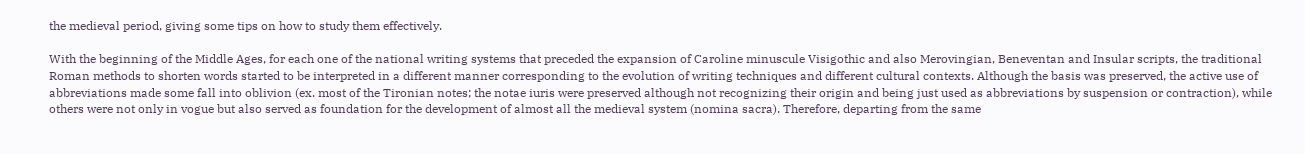the medieval period, giving some tips on how to study them effectively.

With the beginning of the Middle Ages, for each one of the national writing systems that preceded the expansion of Caroline minuscule Visigothic and also Merovingian, Beneventan and Insular scripts, the traditional Roman methods to shorten words started to be interpreted in a different manner corresponding to the evolution of writing techniques and different cultural contexts. Although the basis was preserved, the active use of abbreviations made some fall into oblivion (ex. most of the Tironian notes; the notae iuris were preserved although not recognizing their origin and being just used as abbreviations by suspension or contraction), while others were not only in vogue but also served as foundation for the development of almost all the medieval system (nomina sacra). Therefore, departing from the same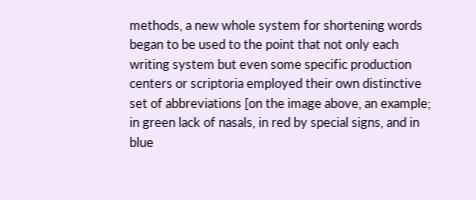methods, a new whole system for shortening words began to be used to the point that not only each writing system but even some specific production centers or scriptoria employed their own distinctive set of abbreviations [on the image above, an example; in green lack of nasals, in red by special signs, and in blue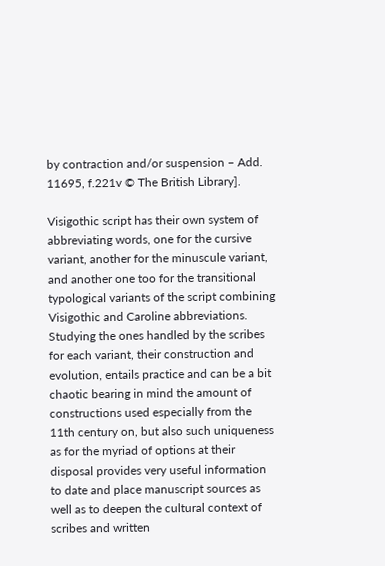by contraction and/or suspension – Add. 11695, f.221v © The British Library].

Visigothic script has their own system of abbreviating words, one for the cursive variant, another for the minuscule variant, and another one too for the transitional typological variants of the script combining Visigothic and Caroline abbreviations. Studying the ones handled by the scribes for each variant, their construction and evolution, entails practice and can be a bit chaotic bearing in mind the amount of constructions used especially from the 11th century on, but also such uniqueness as for the myriad of options at their disposal provides very useful information to date and place manuscript sources as well as to deepen the cultural context of scribes and written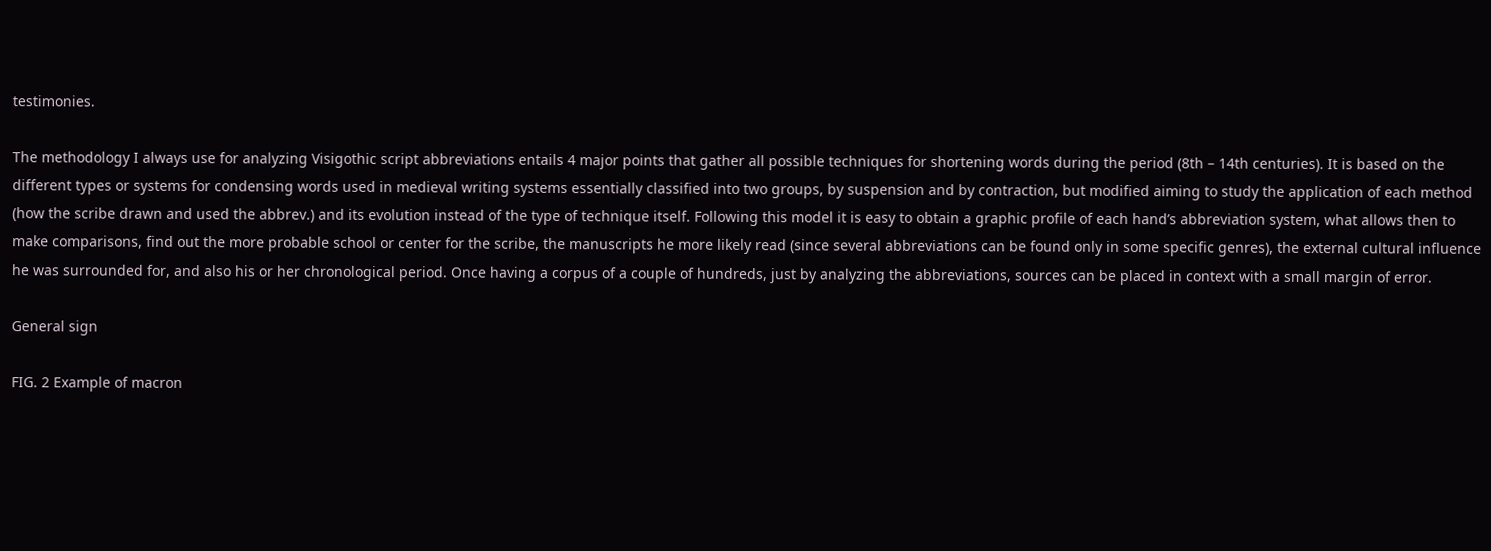testimonies.

The methodology I always use for analyzing Visigothic script abbreviations entails 4 major points that gather all possible techniques for shortening words during the period (8th – 14th centuries). It is based on the different types or systems for condensing words used in medieval writing systems essentially classified into two groups, by suspension and by contraction, but modified aiming to study the application of each method (how the scribe drawn and used the abbrev.) and its evolution instead of the type of technique itself. Following this model it is easy to obtain a graphic profile of each hand’s abbreviation system, what allows then to make comparisons, find out the more probable school or center for the scribe, the manuscripts he more likely read (since several abbreviations can be found only in some specific genres), the external cultural influence he was surrounded for, and also his or her chronological period. Once having a corpus of a couple of hundreds, just by analyzing the abbreviations, sources can be placed in context with a small margin of error.

General sign

FIG. 2 Example of macron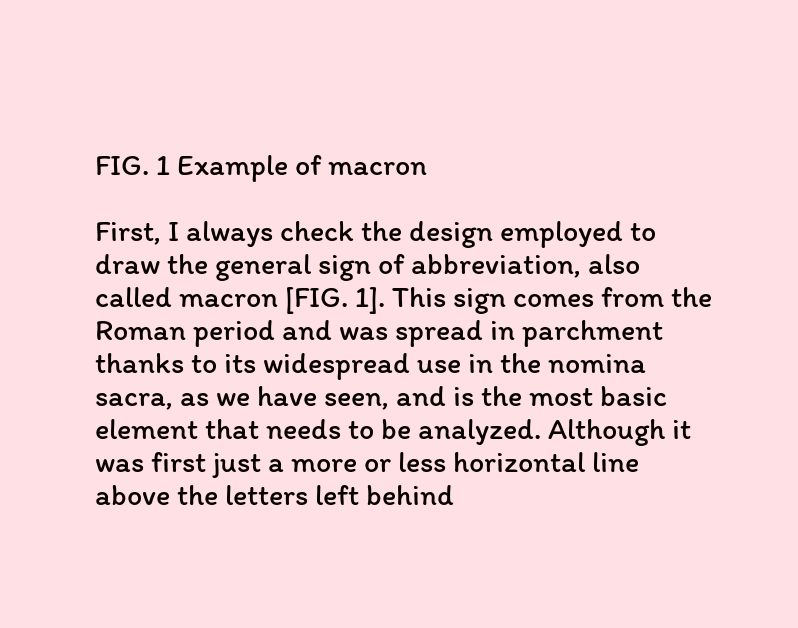FIG. 1 Example of macron

First, I always check the design employed to draw the general sign of abbreviation, also called macron [FIG. 1]. This sign comes from the Roman period and was spread in parchment thanks to its widespread use in the nomina sacra, as we have seen, and is the most basic element that needs to be analyzed. Although it was first just a more or less horizontal line above the letters left behind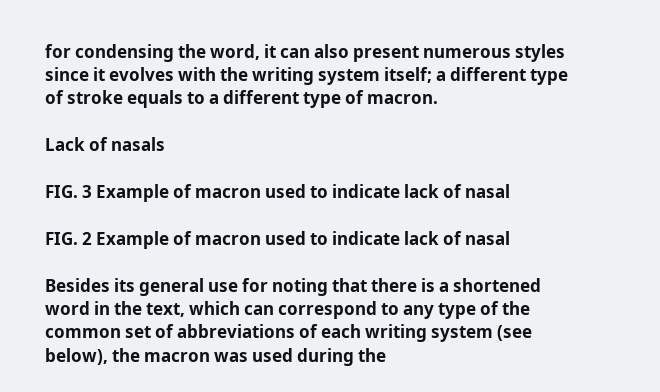for condensing the word, it can also present numerous styles since it evolves with the writing system itself; a different type of stroke equals to a different type of macron.

Lack of nasals

FIG. 3 Example of macron used to indicate lack of nasal

FIG. 2 Example of macron used to indicate lack of nasal

Besides its general use for noting that there is a shortened word in the text, which can correspond to any type of the common set of abbreviations of each writing system (see below), the macron was used during the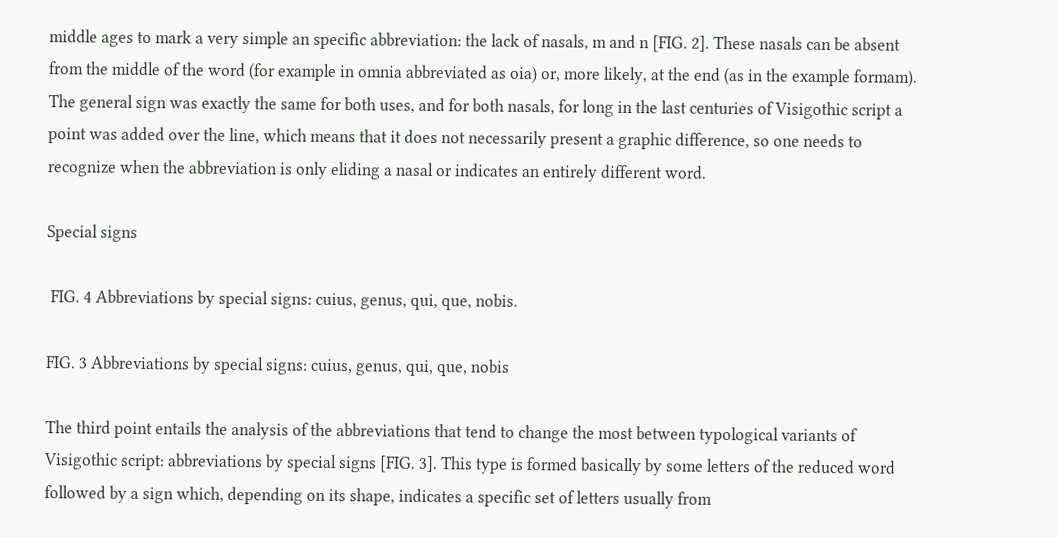middle ages to mark a very simple an specific abbreviation: the lack of nasals, m and n [FIG. 2]. These nasals can be absent from the middle of the word (for example in omnia abbreviated as oia) or, more likely, at the end (as in the example formam). The general sign was exactly the same for both uses, and for both nasals, for long in the last centuries of Visigothic script a point was added over the line, which means that it does not necessarily present a graphic difference, so one needs to recognize when the abbreviation is only eliding a nasal or indicates an entirely different word.

Special signs

 FIG. 4 Abbreviations by special signs: cuius, genus, qui, que, nobis.

FIG. 3 Abbreviations by special signs: cuius, genus, qui, que, nobis

The third point entails the analysis of the abbreviations that tend to change the most between typological variants of Visigothic script: abbreviations by special signs [FIG. 3]. This type is formed basically by some letters of the reduced word followed by a sign which, depending on its shape, indicates a specific set of letters usually from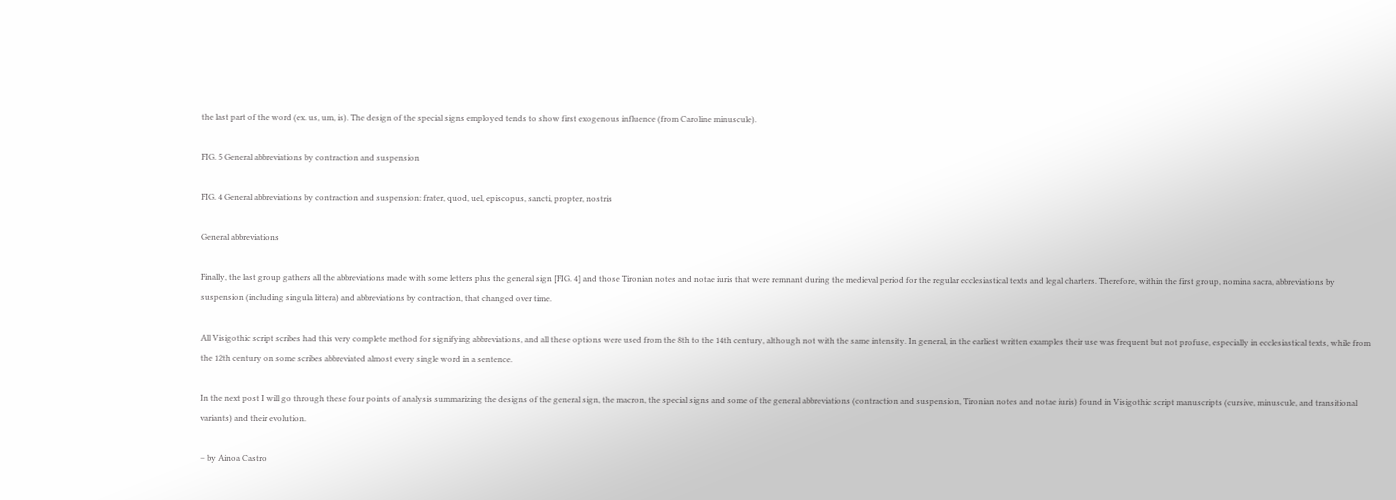the last part of the word (ex. us, um, is). The design of the special signs employed tends to show first exogenous influence (from Caroline minuscule).

FIG. 5 General abbreviations by contraction and suspension

FIG. 4 General abbreviations by contraction and suspension: frater, quod, uel, episcopus, sancti, propter, nostris

General abbreviations

Finally, the last group gathers all the abbreviations made with some letters plus the general sign [FIG. 4] and those Tironian notes and notae iuris that were remnant during the medieval period for the regular ecclesiastical texts and legal charters. Therefore, within the first group, nomina sacra, abbreviations by suspension (including singula littera) and abbreviations by contraction, that changed over time.

All Visigothic script scribes had this very complete method for signifying abbreviations, and all these options were used from the 8th to the 14th century, although not with the same intensity. In general, in the earliest written examples their use was frequent but not profuse, especially in ecclesiastical texts, while from the 12th century on some scribes abbreviated almost every single word in a sentence.

In the next post I will go through these four points of analysis summarizing the designs of the general sign, the macron, the special signs and some of the general abbreviations (contraction and suspension, Tironian notes and notae iuris) found in Visigothic script manuscripts (cursive, minuscule, and transitional variants) and their evolution.

– by Ainoa Castro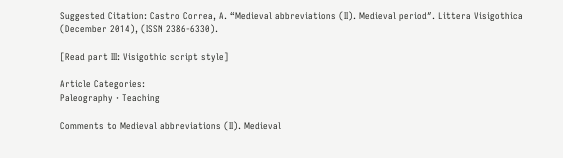Suggested Citation: Castro Correa, A. “Medieval abbreviations (II). Medieval period″. Littera Visigothica (December 2014), (ISSN 2386-6330).

[Read part III: Visigothic script style]

Article Categories:
Paleography · Teaching

Comments to Medieval abbreviations (II). Medieval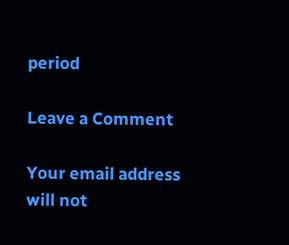period

Leave a Comment

Your email address will not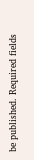be published. Required fields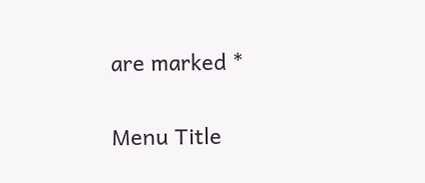are marked *

Menu Title